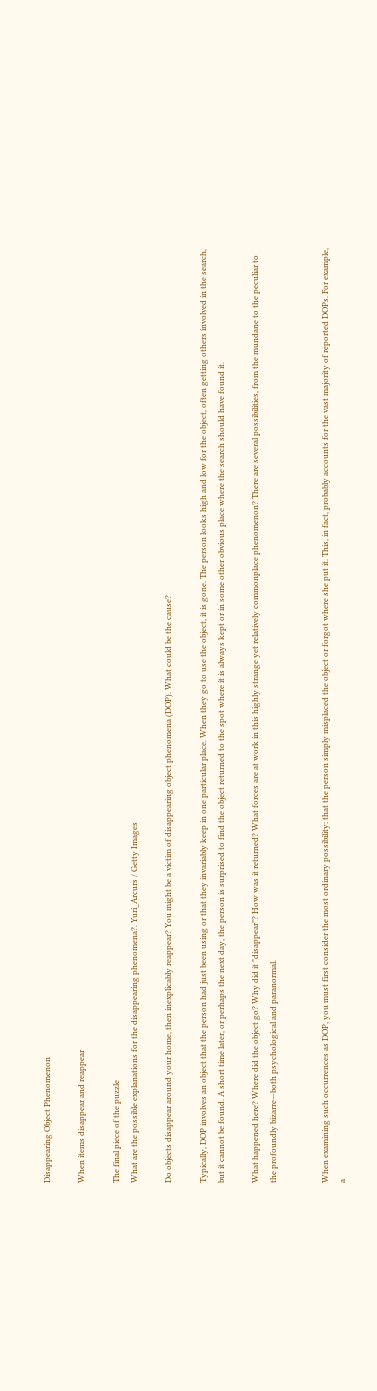Disappearing Object Phenomenon

When items disappear and reappear

The final piece of the puzzle
What are the possible explanations for the disappearing phenomena?. Yuri_Arcurs / Getty Images

Do objects disappear around your home, then inexplicably reappear? You might be a victim of disappearing object phenomena (DOP). What could be the cause?

Typically, DOP involves an object that the person had just been using or that they invariably keep in one particular place. When they go to use the object, it is gone. The person looks high and low for the object, often getting others involved in the search, but it cannot be found. A short time later, or perhaps the next day, the person is surprised to find the object returned to the spot where it is always kept or in some other obvious place where the search should have found it.

What happened here? Where did the object go? Why did it "disappear"? How was it returned? What forces are at work in this highly strange yet relatively commonplace phenomenon? There are several possibilities, from the mundane to the peculiar to the profoundly bizarre—both psychological and paranormal.


When examining such occurrences as DOP, you must first consider the most ordinary possibility: that the person simply misplaced the object or forgot where she put it. This, in fact, probably accounts for the vast majority of reported DOPs. For example, a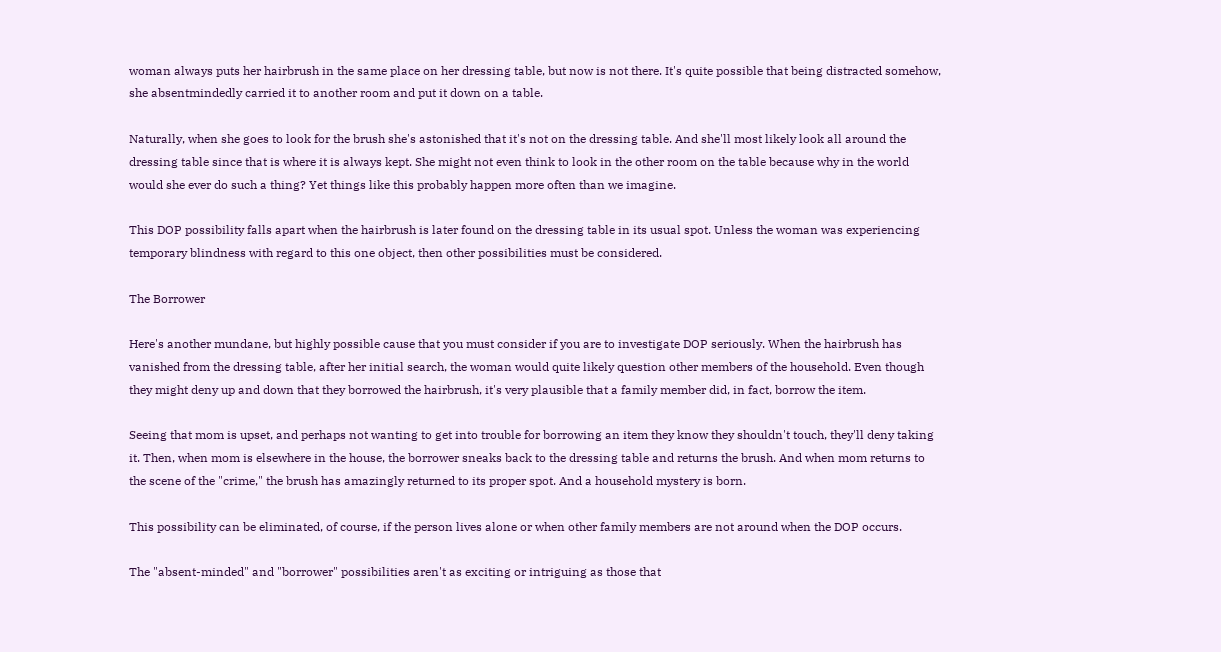woman always puts her hairbrush in the same place on her dressing table, but now is not there. It's quite possible that being distracted somehow, she absentmindedly carried it to another room and put it down on a table.

Naturally, when she goes to look for the brush she's astonished that it's not on the dressing table. And she'll most likely look all around the dressing table since that is where it is always kept. She might not even think to look in the other room on the table because why in the world would she ever do such a thing? Yet things like this probably happen more often than we imagine.

This DOP possibility falls apart when the hairbrush is later found on the dressing table in its usual spot. Unless the woman was experiencing temporary blindness with regard to this one object, then other possibilities must be considered.

The Borrower

Here's another mundane, but highly possible cause that you must consider if you are to investigate DOP seriously. When the hairbrush has vanished from the dressing table, after her initial search, the woman would quite likely question other members of the household. Even though they might deny up and down that they borrowed the hairbrush, it's very plausible that a family member did, in fact, borrow the item.

Seeing that mom is upset, and perhaps not wanting to get into trouble for borrowing an item they know they shouldn't touch, they'll deny taking it. Then, when mom is elsewhere in the house, the borrower sneaks back to the dressing table and returns the brush. And when mom returns to the scene of the "crime," the brush has amazingly returned to its proper spot. And a household mystery is born.

This possibility can be eliminated, of course, if the person lives alone or when other family members are not around when the DOP occurs.

The "absent-minded" and "borrower" possibilities aren't as exciting or intriguing as those that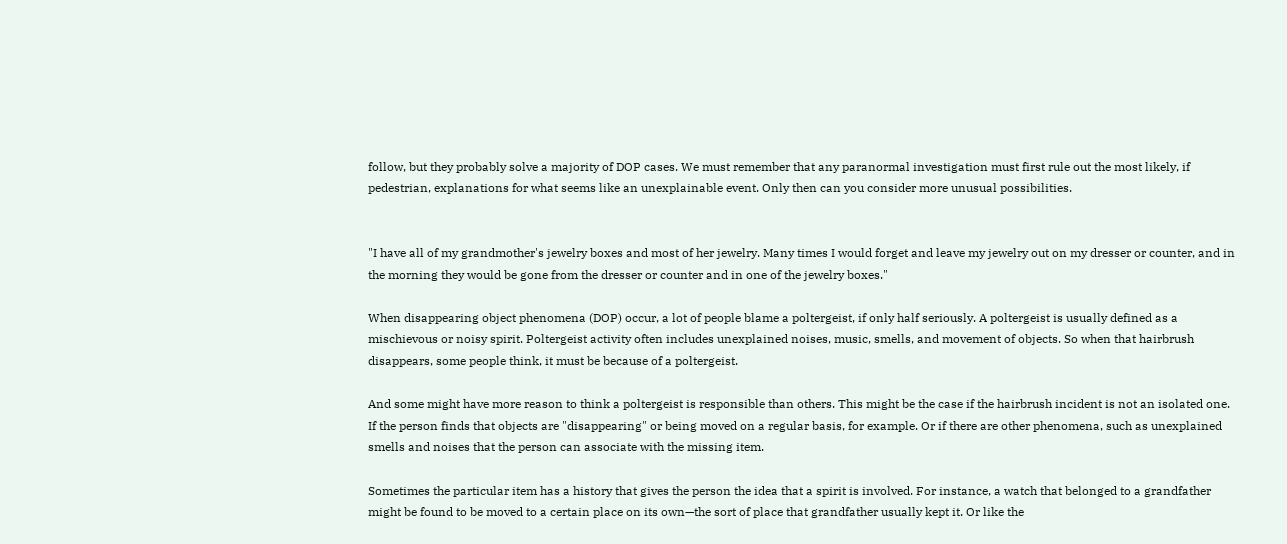follow, but they probably solve a majority of DOP cases. We must remember that any paranormal investigation must first rule out the most likely, if pedestrian, explanations for what seems like an unexplainable event. Only then can you consider more unusual possibilities.


"I have all of my grandmother's jewelry boxes and most of her jewelry. Many times I would forget and leave my jewelry out on my dresser or counter, and in the morning they would be gone from the dresser or counter and in one of the jewelry boxes."

When disappearing object phenomena (DOP) occur, a lot of people blame a poltergeist, if only half seriously. A poltergeist is usually defined as a mischievous or noisy spirit. Poltergeist activity often includes unexplained noises, music, smells, and movement of objects. So when that hairbrush disappears, some people think, it must be because of a poltergeist.

And some might have more reason to think a poltergeist is responsible than others. This might be the case if the hairbrush incident is not an isolated one. If the person finds that objects are "disappearing" or being moved on a regular basis, for example. Or if there are other phenomena, such as unexplained smells and noises that the person can associate with the missing item.

Sometimes the particular item has a history that gives the person the idea that a spirit is involved. For instance, a watch that belonged to a grandfather might be found to be moved to a certain place on its own—the sort of place that grandfather usually kept it. Or like the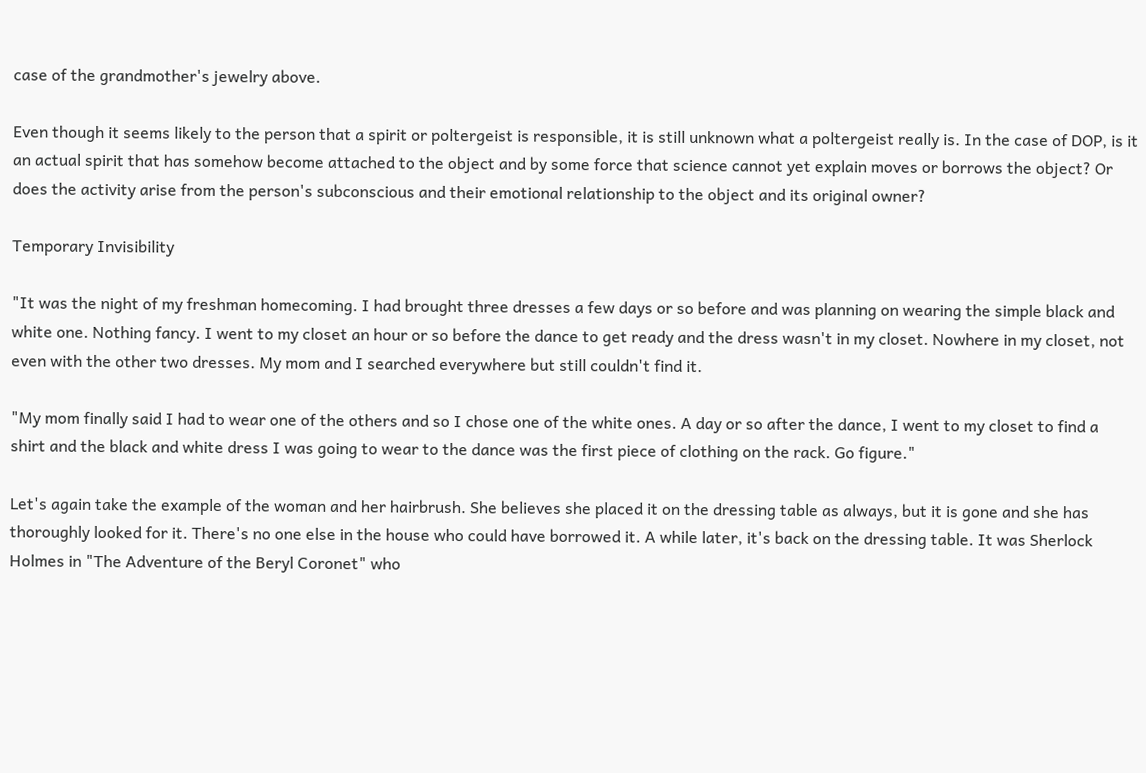case of the grandmother's jewelry above.

Even though it seems likely to the person that a spirit or poltergeist is responsible, it is still unknown what a poltergeist really is. In the case of DOP, is it an actual spirit that has somehow become attached to the object and by some force that science cannot yet explain moves or borrows the object? Or does the activity arise from the person's subconscious and their emotional relationship to the object and its original owner?

Temporary Invisibility

"It was the night of my freshman homecoming. I had brought three dresses a few days or so before and was planning on wearing the simple black and white one. Nothing fancy. I went to my closet an hour or so before the dance to get ready and the dress wasn't in my closet. Nowhere in my closet, not even with the other two dresses. My mom and I searched everywhere but still couldn't find it.

"My mom finally said I had to wear one of the others and so I chose one of the white ones. A day or so after the dance, I went to my closet to find a shirt and the black and white dress I was going to wear to the dance was the first piece of clothing on the rack. Go figure."

Let's again take the example of the woman and her hairbrush. She believes she placed it on the dressing table as always, but it is gone and she has thoroughly looked for it. There's no one else in the house who could have borrowed it. A while later, it's back on the dressing table. It was Sherlock Holmes in "The Adventure of the Beryl Coronet" who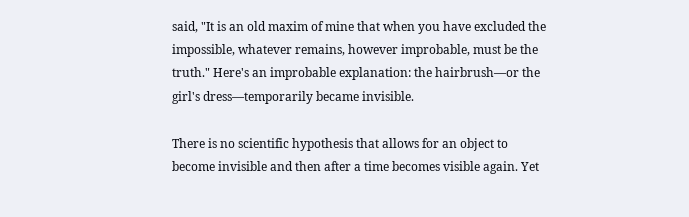said, "It is an old maxim of mine that when you have excluded the impossible, whatever remains, however improbable, must be the truth." Here's an improbable explanation: the hairbrush—or the girl's dress—temporarily became invisible.

There is no scientific hypothesis that allows for an object to become invisible and then after a time becomes visible again. Yet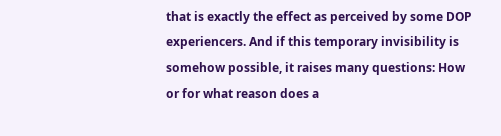that is exactly the effect as perceived by some DOP experiencers. And if this temporary invisibility is somehow possible, it raises many questions: How or for what reason does a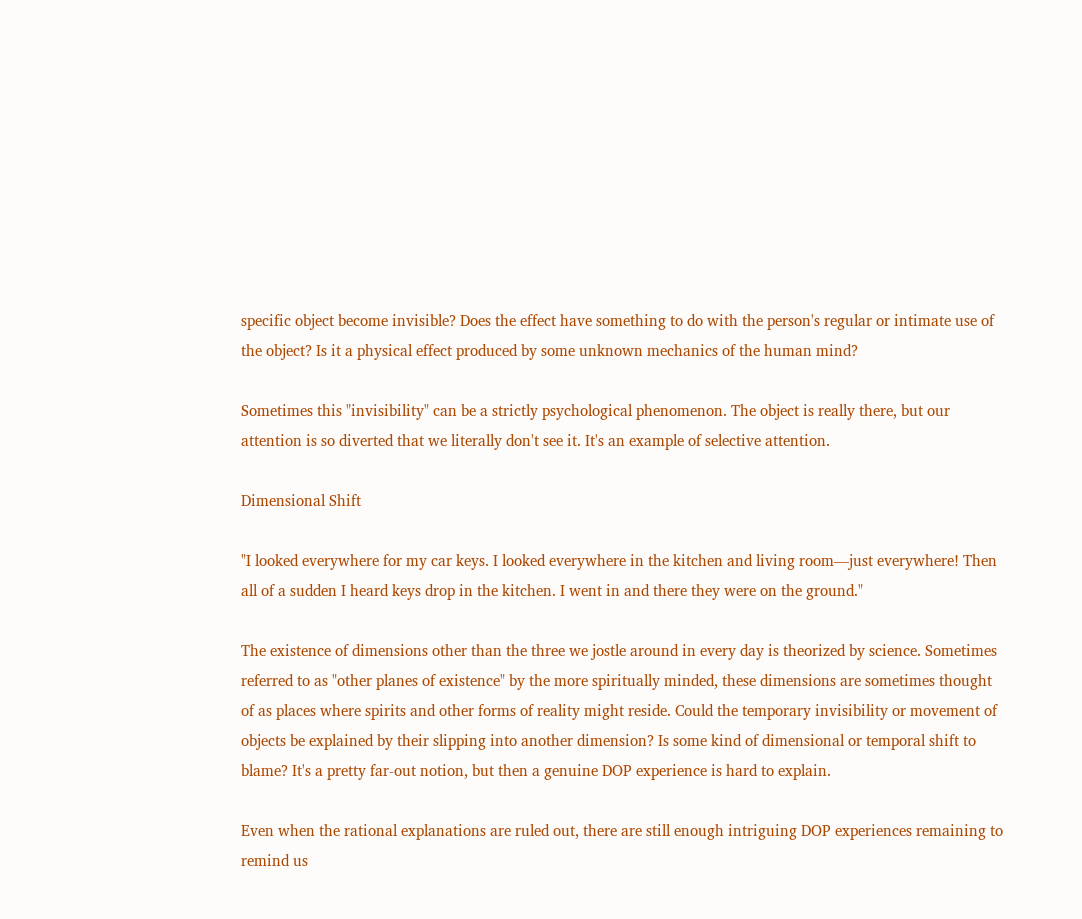specific object become invisible? Does the effect have something to do with the person's regular or intimate use of the object? Is it a physical effect produced by some unknown mechanics of the human mind?

Sometimes this "invisibility" can be a strictly psychological phenomenon. The object is really there, but our attention is so diverted that we literally don't see it. It's an example of selective attention.

Dimensional Shift

"I looked everywhere for my car keys. I looked everywhere in the kitchen and living room—just everywhere! Then all of a sudden I heard keys drop in the kitchen. I went in and there they were on the ground."

The existence of dimensions other than the three we jostle around in every day is theorized by science. Sometimes referred to as "other planes of existence" by the more spiritually minded, these dimensions are sometimes thought of as places where spirits and other forms of reality might reside. Could the temporary invisibility or movement of objects be explained by their slipping into another dimension? Is some kind of dimensional or temporal shift to blame? It's a pretty far-out notion, but then a genuine DOP experience is hard to explain.

Even when the rational explanations are ruled out, there are still enough intriguing DOP experiences remaining to remind us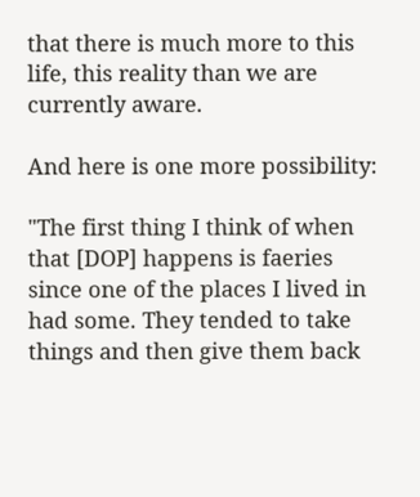that there is much more to this life, this reality than we are currently aware.

And here is one more possibility:

"The first thing I think of when that [DOP] happens is faeries since one of the places I lived in had some. They tended to take things and then give them back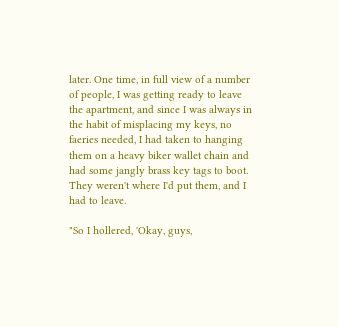later. One time, in full view of a number of people, I was getting ready to leave the apartment, and since I was always in the habit of misplacing my keys, no faeries needed, I had taken to hanging them on a heavy biker wallet chain and had some jangly brass key tags to boot. They weren't where I'd put them, and I had to leave.

"So I hollered, 'Okay, guys,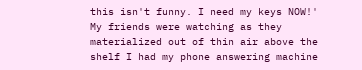this isn't funny. I need my keys NOW!' My friends were watching as they materialized out of thin air above the shelf I had my phone answering machine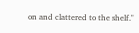on and clattered to the shelf."